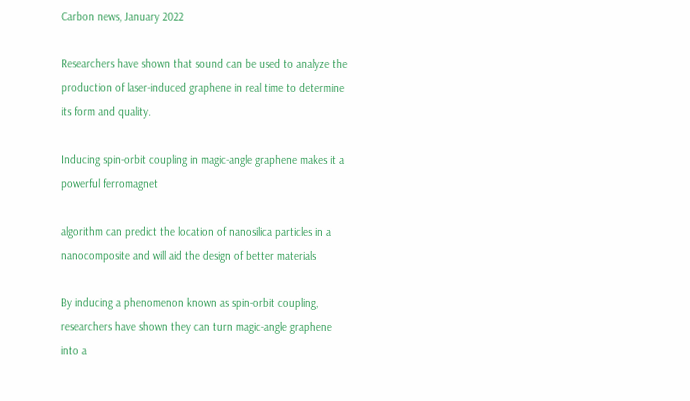Carbon news, January 2022

Researchers have shown that sound can be used to analyze the production of laser-induced graphene in real time to determine its form and quality.

Inducing spin-orbit coupling in magic-angle graphene makes it a powerful ferromagnet

algorithm can predict the location of nanosilica particles in a nanocomposite and will aid the design of better materials

By inducing a phenomenon known as spin-orbit coupling, researchers have shown they can turn magic-angle graphene into a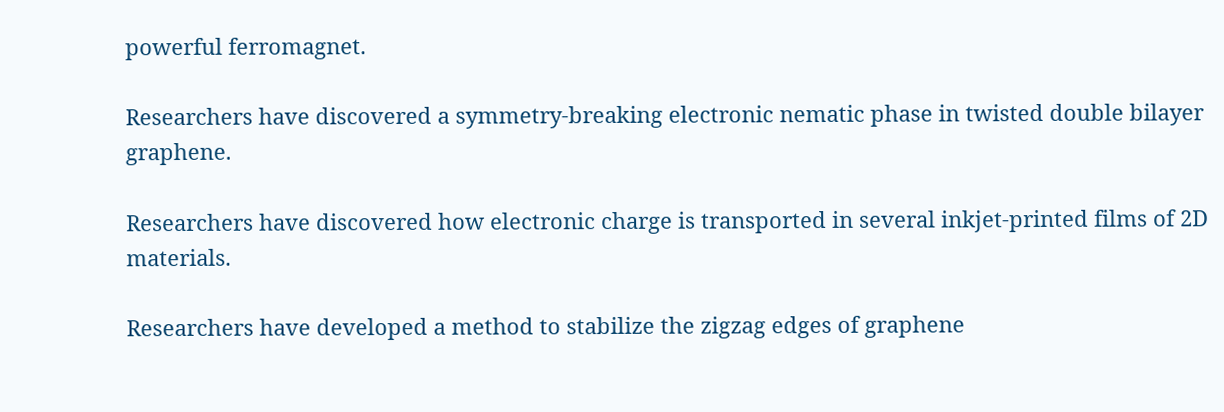powerful ferromagnet.

Researchers have discovered a symmetry-breaking electronic nematic phase in twisted double bilayer graphene.

Researchers have discovered how electronic charge is transported in several inkjet-printed films of 2D materials.

Researchers have developed a method to stabilize the zigzag edges of graphene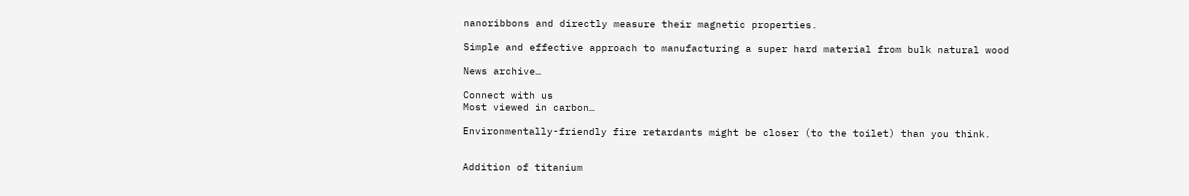nanoribbons and directly measure their magnetic properties.

Simple and effective approach to manufacturing a super hard material from bulk natural wood

News archive…

Connect with us
Most viewed in carbon…

Environmentally-friendly fire retardants might be closer (to the toilet) than you think.


Addition of titanium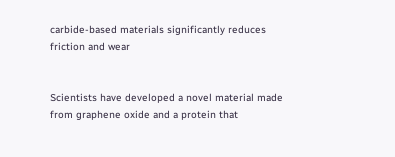carbide-based materials significantly reduces friction and wear


Scientists have developed a novel material made from graphene oxide and a protein that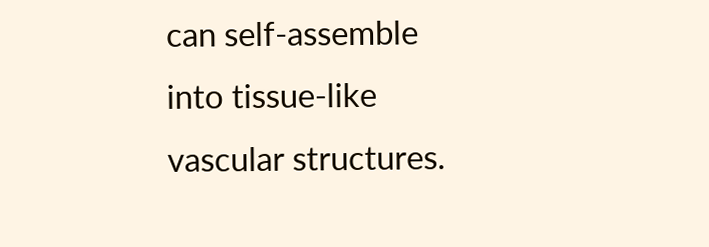can self-assemble into tissue-like vascular structures.